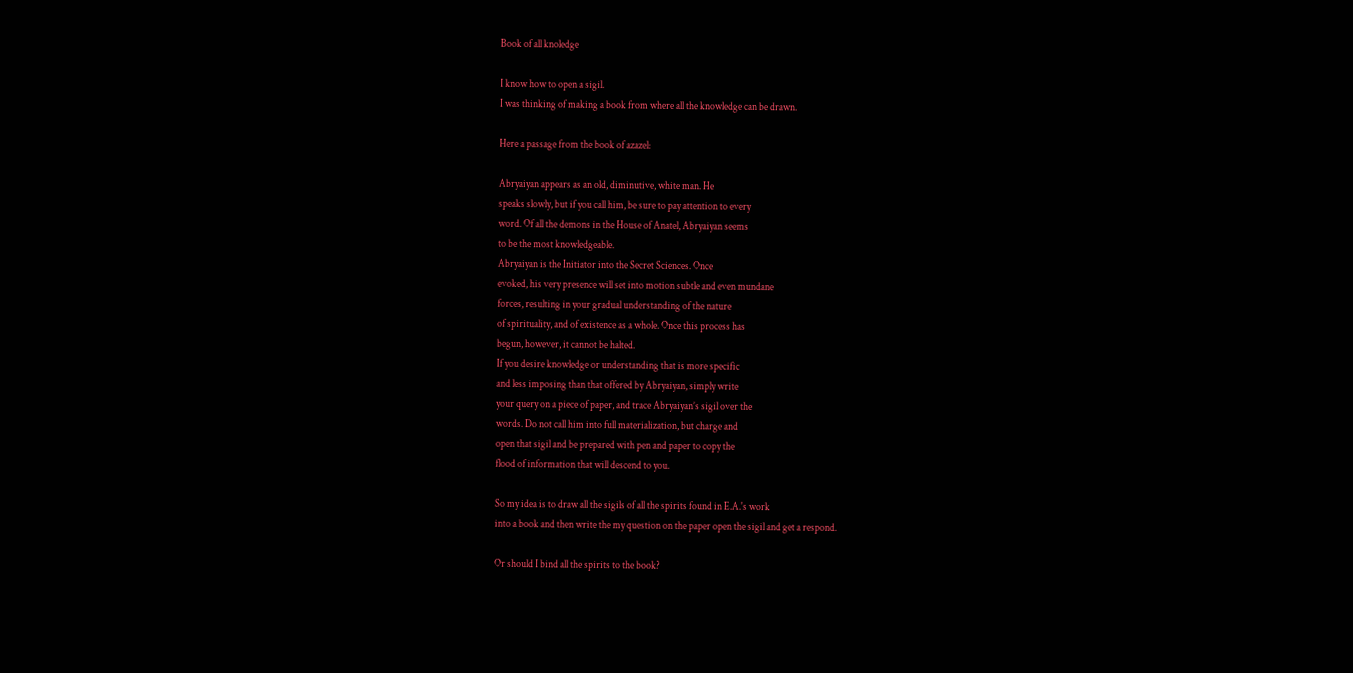Book of all knoledge

I know how to open a sigil.
I was thinking of making a book from where all the knowledge can be drawn.

Here a passage from the book of azazel:

Abryaiyan appears as an old, diminutive, white man. He
speaks slowly, but if you call him, be sure to pay attention to every
word. Of all the demons in the House of Anatel, Abryaiyan seems
to be the most knowledgeable.
Abryaiyan is the Initiator into the Secret Sciences. Once
evoked, his very presence will set into motion subtle and even mundane
forces, resulting in your gradual understanding of the nature
of spirituality, and of existence as a whole. Once this process has
begun, however, it cannot be halted.
If you desire knowledge or understanding that is more specific
and less imposing than that offered by Abryaiyan, simply write
your query on a piece of paper, and trace Abryaiyan’s sigil over the
words. Do not call him into full materialization, but charge and
open that sigil and be prepared with pen and paper to copy the
flood of information that will descend to you.

So my idea is to draw all the sigils of all the spirits found in E.A.'s work
into a book and then write the my question on the paper open the sigil and get a respond.

Or should I bind all the spirits to the book?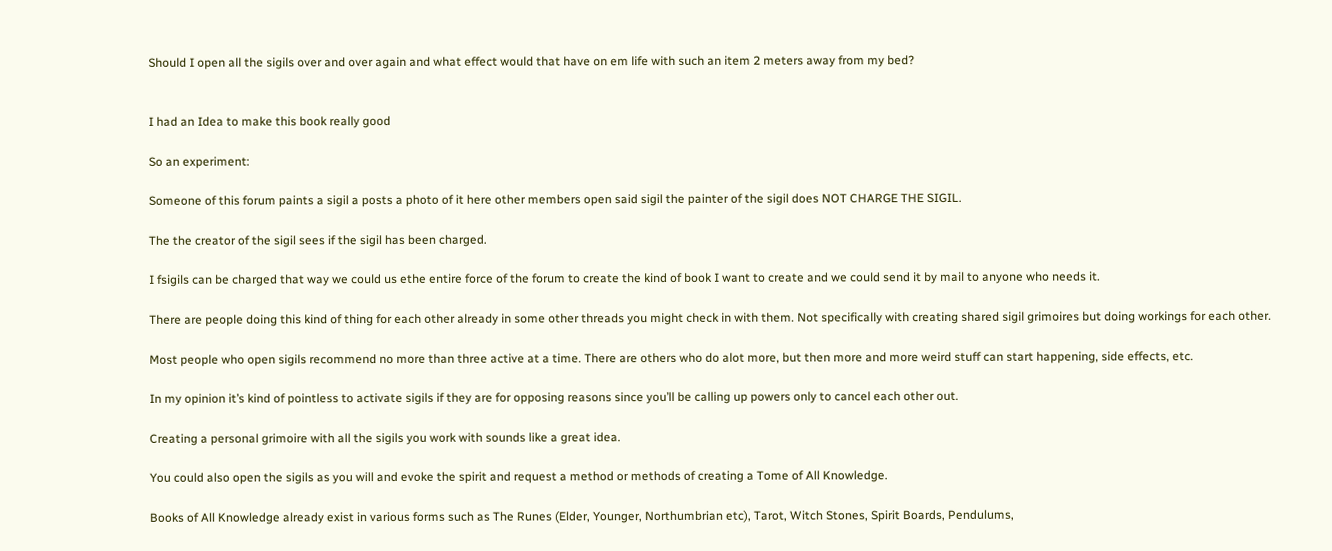Should I open all the sigils over and over again and what effect would that have on em life with such an item 2 meters away from my bed?


I had an Idea to make this book really good

So an experiment:

Someone of this forum paints a sigil a posts a photo of it here other members open said sigil the painter of the sigil does NOT CHARGE THE SIGIL.

The the creator of the sigil sees if the sigil has been charged.

I fsigils can be charged that way we could us ethe entire force of the forum to create the kind of book I want to create and we could send it by mail to anyone who needs it.

There are people doing this kind of thing for each other already in some other threads you might check in with them. Not specifically with creating shared sigil grimoires but doing workings for each other.

Most people who open sigils recommend no more than three active at a time. There are others who do alot more, but then more and more weird stuff can start happening, side effects, etc.

In my opinion it’s kind of pointless to activate sigils if they are for opposing reasons since you’ll be calling up powers only to cancel each other out.

Creating a personal grimoire with all the sigils you work with sounds like a great idea.

You could also open the sigils as you will and evoke the spirit and request a method or methods of creating a Tome of All Knowledge.

Books of All Knowledge already exist in various forms such as The Runes (Elder, Younger, Northumbrian etc), Tarot, Witch Stones, Spirit Boards, Pendulums,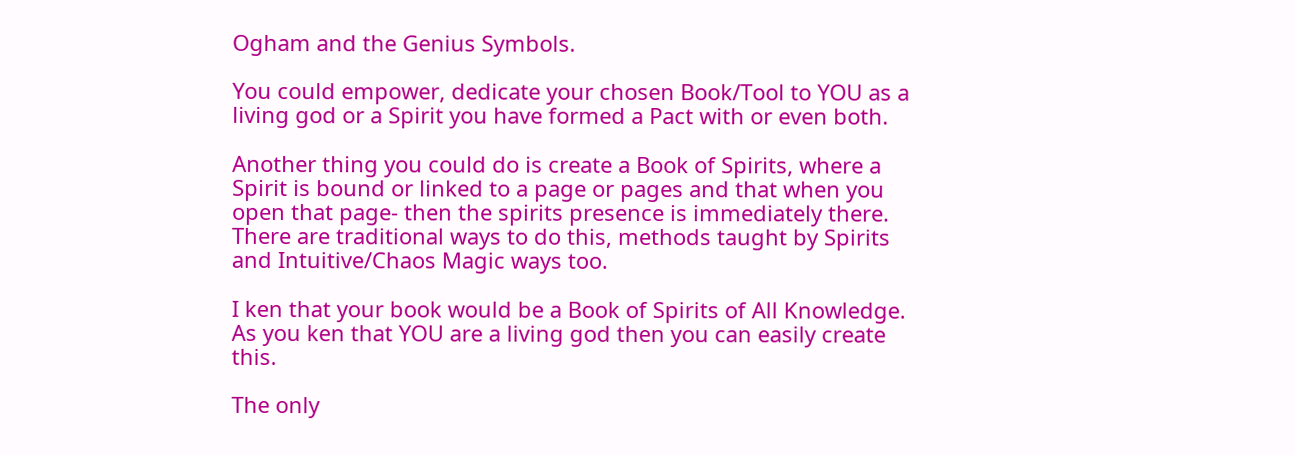Ogham and the Genius Symbols.

You could empower, dedicate your chosen Book/Tool to YOU as a living god or a Spirit you have formed a Pact with or even both.

Another thing you could do is create a Book of Spirits, where a Spirit is bound or linked to a page or pages and that when you open that page- then the spirits presence is immediately there. There are traditional ways to do this, methods taught by Spirits and Intuitive/Chaos Magic ways too.

I ken that your book would be a Book of Spirits of All Knowledge. As you ken that YOU are a living god then you can easily create this.

The only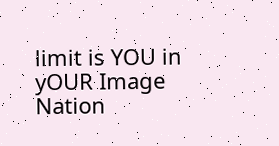limit is YOU in yOUR Image Nation